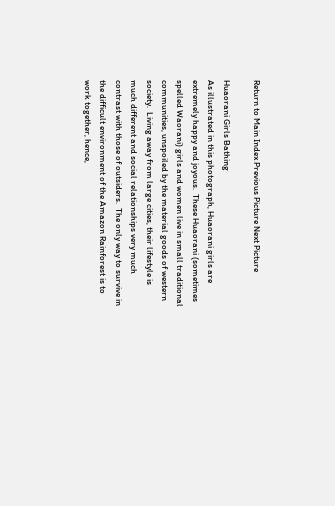Return to Main Index Previous Picture Next Picture

Huaorani Girls Bathing
As illustrated in this photograph, Huaorani girls are extremely happy and joyous.  These Huaorani (sometimes spelled Waorani) girls and women live in small traditional communities, unspoiled by the material goods of western society.  Living away from large cities, their lifestyle is much different and social relationships very much contrast with those of outsiders.  The only way to survive in the difficult environment of the Amazon Rainforest is to work together, hence,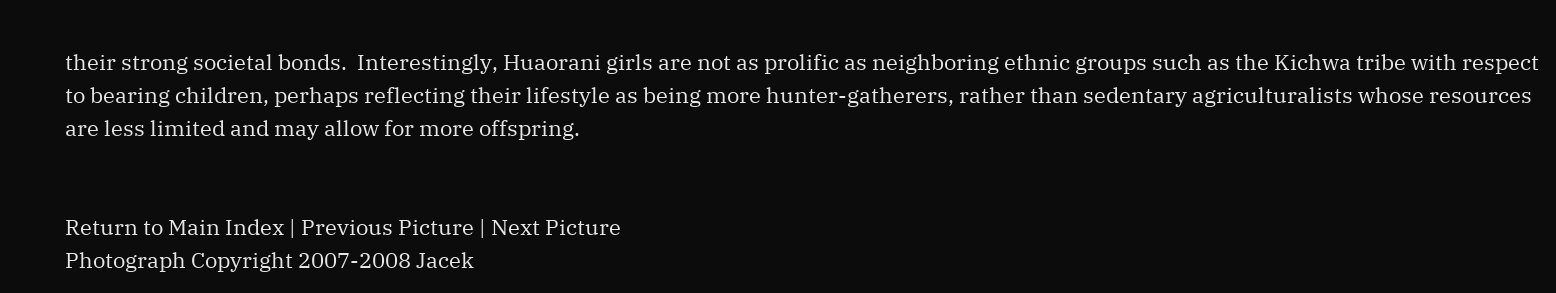their strong societal bonds.  Interestingly, Huaorani girls are not as prolific as neighboring ethnic groups such as the Kichwa tribe with respect to bearing children, perhaps reflecting their lifestyle as being more hunter-gatherers, rather than sedentary agriculturalists whose resources are less limited and may allow for more offspring.


Return to Main Index | Previous Picture | Next Picture
Photograph Copyright 2007-2008 Jacek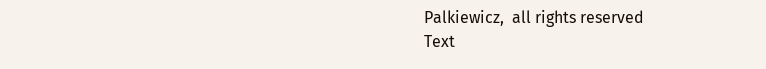Palkiewicz,  all rights reserved
Text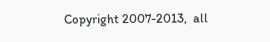Copyright 2007-2013,  all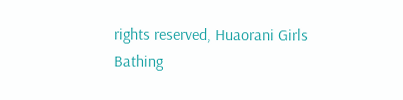rights reserved, Huaorani Girls Bathing